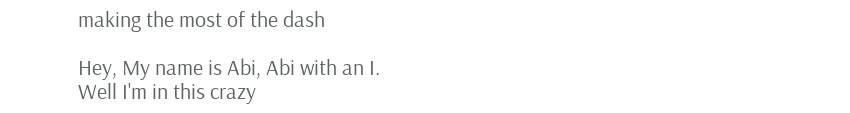making the most of the dash

Hey, My name is Abi, Abi with an I.
Well I'm in this crazy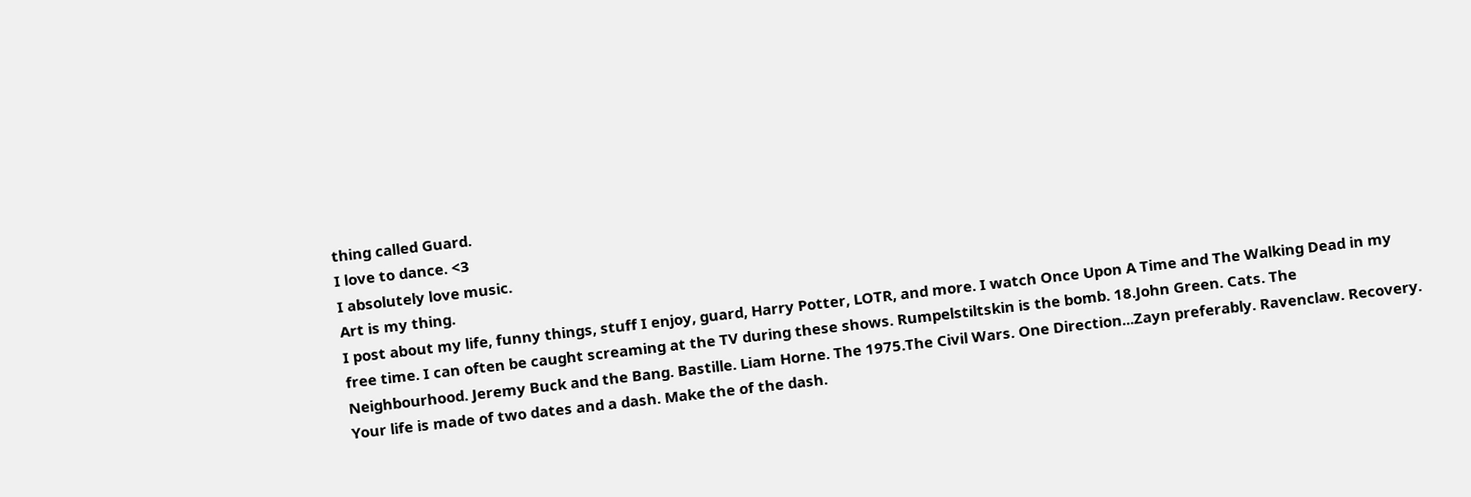thing called Guard.
I love to dance. <3
I absolutely love music.
Art is my thing.
I post about my life, funny things, stuff I enjoy, guard, Harry Potter, LOTR, and more. I watch Once Upon A Time and The Walking Dead in my free time. I can often be caught screaming at the TV during these shows. Rumpelstiltskin is the bomb. 18.John Green. Cats. The Neighbourhood. Jeremy Buck and the Bang. Bastille. Liam Horne. The 1975.The Civil Wars. One Direction...Zayn preferably. Ravenclaw. Recovery.
Your life is made of two dates and a dash. Make the of the dash.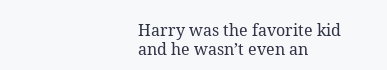Harry was the favorite kid and he wasn’t even an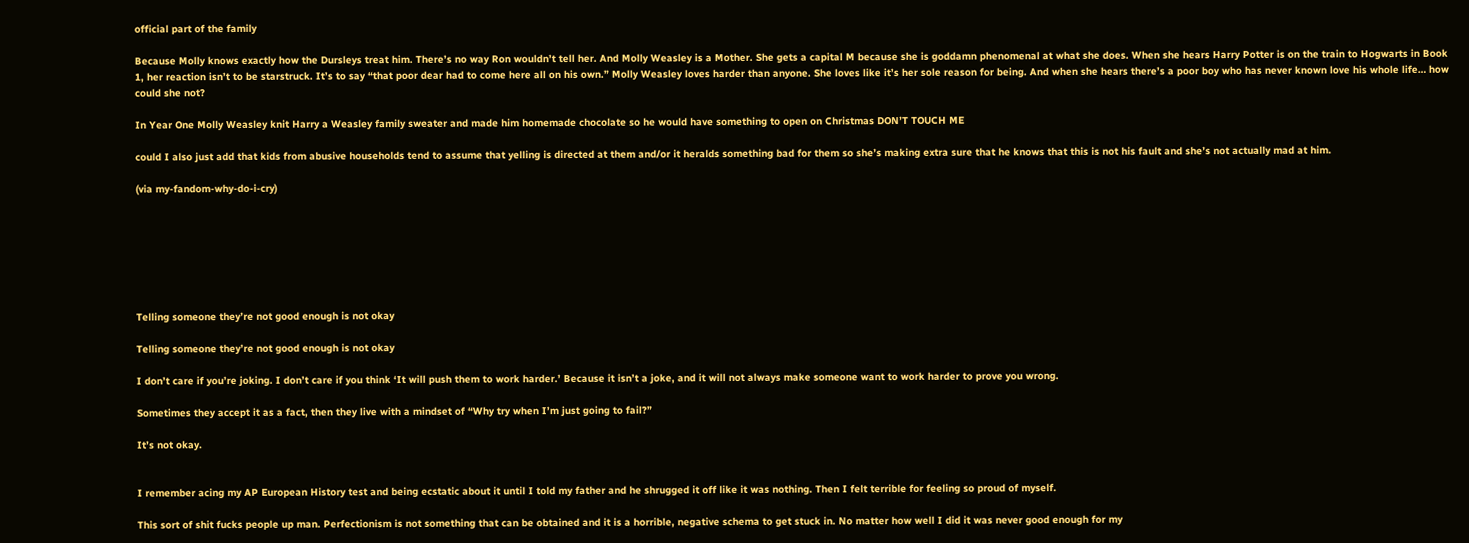official part of the family

Because Molly knows exactly how the Dursleys treat him. There’s no way Ron wouldn’t tell her. And Molly Weasley is a Mother. She gets a capital M because she is goddamn phenomenal at what she does. When she hears Harry Potter is on the train to Hogwarts in Book 1, her reaction isn’t to be starstruck. It’s to say “that poor dear had to come here all on his own.” Molly Weasley loves harder than anyone. She loves like it’s her sole reason for being. And when she hears there’s a poor boy who has never known love his whole life… how could she not?

In Year One Molly Weasley knit Harry a Weasley family sweater and made him homemade chocolate so he would have something to open on Christmas DON’T TOUCH ME

could I also just add that kids from abusive households tend to assume that yelling is directed at them and/or it heralds something bad for them so she’s making extra sure that he knows that this is not his fault and she’s not actually mad at him.

(via my-fandom-why-do-i-cry)







Telling someone they’re not good enough is not okay

Telling someone they’re not good enough is not okay

I don’t care if you’re joking. I don’t care if you think ‘It will push them to work harder.’ Because it isn’t a joke, and it will not always make someone want to work harder to prove you wrong.

Sometimes they accept it as a fact, then they live with a mindset of “Why try when I’m just going to fail?”

It’s not okay.


I remember acing my AP European History test and being ecstatic about it until I told my father and he shrugged it off like it was nothing. Then I felt terrible for feeling so proud of myself.

This sort of shit fucks people up man. Perfectionism is not something that can be obtained and it is a horrible, negative schema to get stuck in. No matter how well I did it was never good enough for my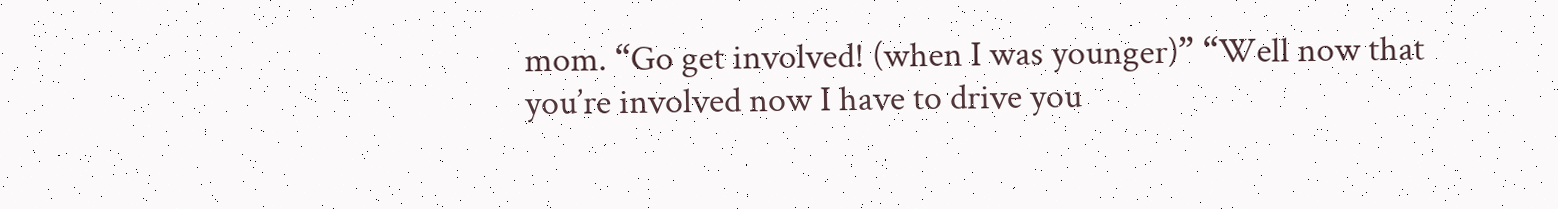mom. “Go get involved! (when I was younger)” “Well now that you’re involved now I have to drive you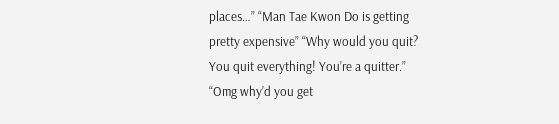places…” “Man Tae Kwon Do is getting pretty expensive” “Why would you quit? You quit everything! You’re a quitter.” “Omg why’d you get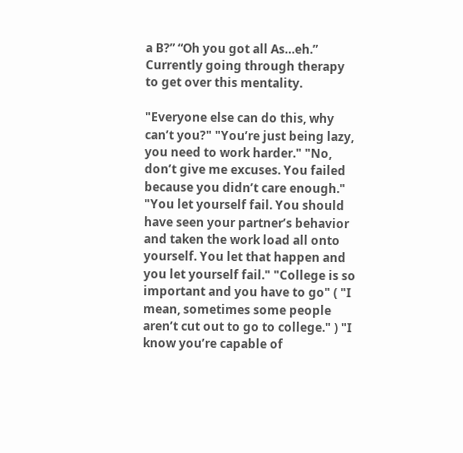a B?” “Oh you got all As…eh.” Currently going through therapy to get over this mentality.

"Everyone else can do this, why can’t you?" "You’re just being lazy, you need to work harder." "No, don’t give me excuses. You failed because you didn’t care enough." "You let yourself fail. You should have seen your partner’s behavior and taken the work load all onto yourself. You let that happen and you let yourself fail." "College is so important and you have to go" ( "I mean, sometimes some people aren’t cut out to go to college." ) "I know you’re capable of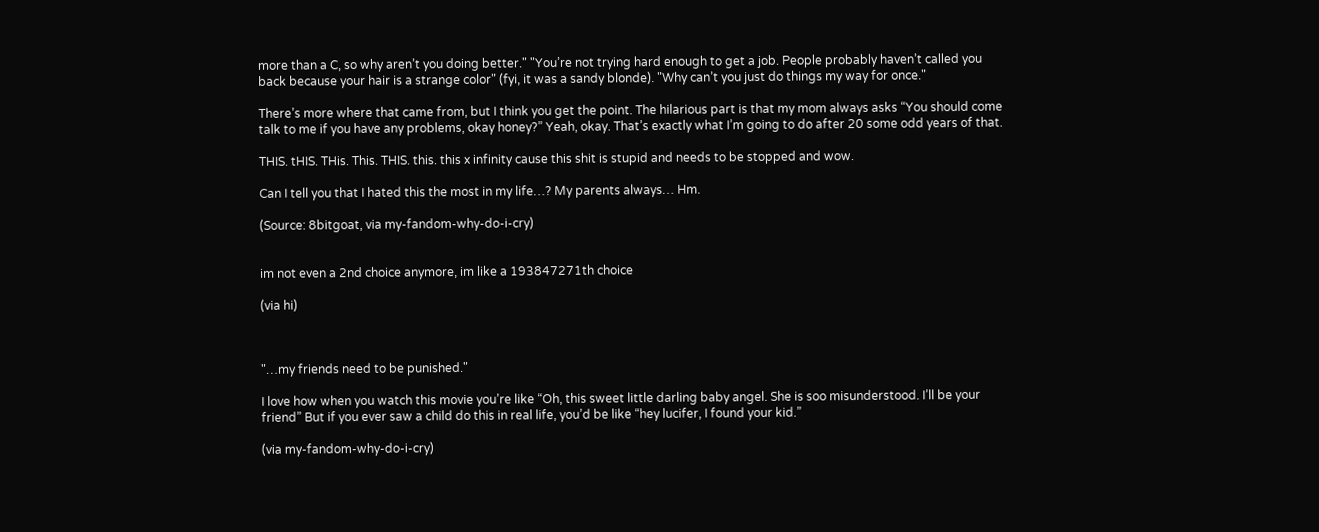more than a C, so why aren’t you doing better." "You’re not trying hard enough to get a job. People probably haven’t called you back because your hair is a strange color" (fyi, it was a sandy blonde). "Why can’t you just do things my way for once."

There’s more where that came from, but I think you get the point. The hilarious part is that my mom always asks “You should come talk to me if you have any problems, okay honey?” Yeah, okay. That’s exactly what I’m going to do after 20 some odd years of that.

THIS. tHIS. THis. This. THIS. this. this x infinity cause this shit is stupid and needs to be stopped and wow.

Can I tell you that I hated this the most in my life…? My parents always… Hm.

(Source: 8bitgoat, via my-fandom-why-do-i-cry)


im not even a 2nd choice anymore, im like a 193847271th choice

(via hi)



"…my friends need to be punished."

I love how when you watch this movie you’re like “Oh, this sweet little darling baby angel. She is soo misunderstood. I’ll be your friend” But if you ever saw a child do this in real life, you’d be like “hey lucifer, I found your kid.”

(via my-fandom-why-do-i-cry)